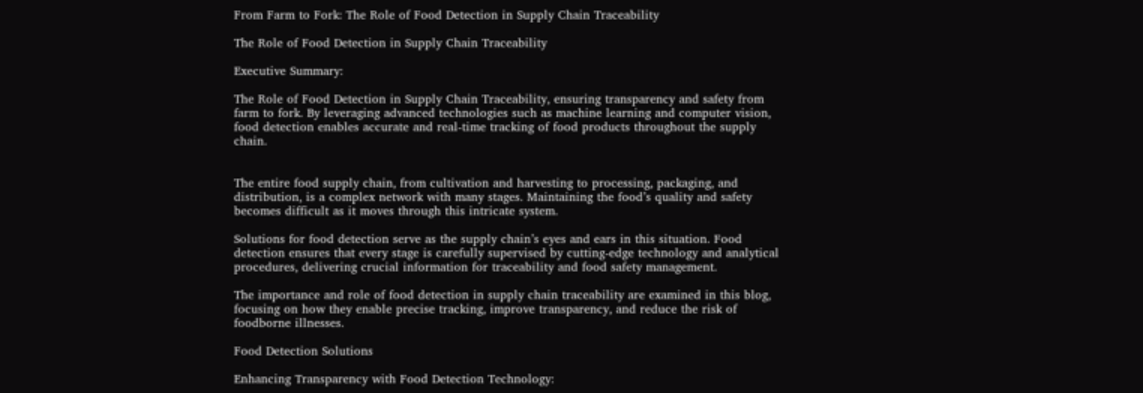From Farm to Fork: The Role of Food Detection in Supply Chain Traceability

The Role of Food Detection in Supply Chain Traceability

Executive Summary:

The Role of Food Detection in Supply Chain Traceability, ensuring transparency and safety from farm to fork. By leveraging advanced technologies such as machine learning and computer vision, food detection enables accurate and real-time tracking of food products throughout the supply chain.


The entire food supply chain, from cultivation and harvesting to processing, packaging, and distribution, is a complex network with many stages. Maintaining the food’s quality and safety becomes difficult as it moves through this intricate system.

Solutions for food detection serve as the supply chain’s eyes and ears in this situation. Food detection ensures that every stage is carefully supervised by cutting-edge technology and analytical procedures, delivering crucial information for traceability and food safety management.

The importance and role of food detection in supply chain traceability are examined in this blog, focusing on how they enable precise tracking, improve transparency, and reduce the risk of foodborne illnesses.

Food Detection Solutions

Enhancing Transparency with Food Detection Technology: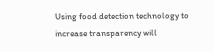Using food detection technology to increase transparency will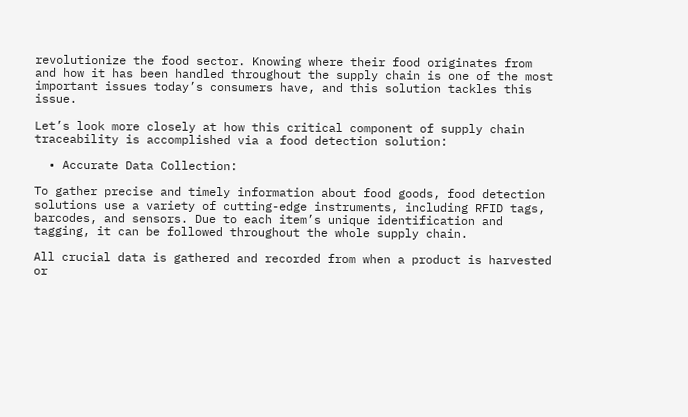revolutionize the food sector. Knowing where their food originates from and how it has been handled throughout the supply chain is one of the most important issues today’s consumers have, and this solution tackles this issue.

Let’s look more closely at how this critical component of supply chain traceability is accomplished via a food detection solution:

  • Accurate Data Collection:

To gather precise and timely information about food goods, food detection solutions use a variety of cutting-edge instruments, including RFID tags, barcodes, and sensors. Due to each item’s unique identification and tagging, it can be followed throughout the whole supply chain.

All crucial data is gathered and recorded from when a product is harvested or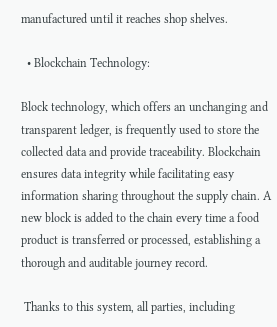manufactured until it reaches shop shelves.

  • Blockchain Technology:

Block technology, which offers an unchanging and transparent ledger, is frequently used to store the collected data and provide traceability. Blockchain ensures data integrity while facilitating easy information sharing throughout the supply chain. A new block is added to the chain every time a food product is transferred or processed, establishing a thorough and auditable journey record.

 Thanks to this system, all parties, including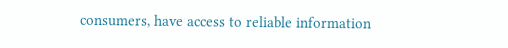consumers, have access to reliable information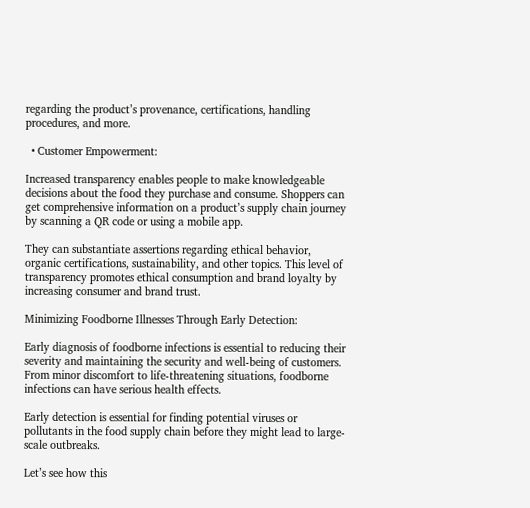regarding the product’s provenance, certifications, handling procedures, and more.

  • Customer Empowerment:

Increased transparency enables people to make knowledgeable decisions about the food they purchase and consume. Shoppers can get comprehensive information on a product’s supply chain journey by scanning a QR code or using a mobile app.

They can substantiate assertions regarding ethical behavior, organic certifications, sustainability, and other topics. This level of transparency promotes ethical consumption and brand loyalty by increasing consumer and brand trust.

Minimizing Foodborne Illnesses Through Early Detection:

Early diagnosis of foodborne infections is essential to reducing their severity and maintaining the security and well-being of customers. From minor discomfort to life-threatening situations, foodborne infections can have serious health effects.

Early detection is essential for finding potential viruses or pollutants in the food supply chain before they might lead to large-scale outbreaks.

Let’s see how this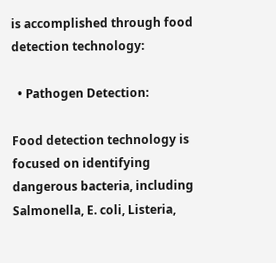is accomplished through food detection technology:

  • Pathogen Detection:

Food detection technology is focused on identifying dangerous bacteria, including Salmonella, E. coli, Listeria,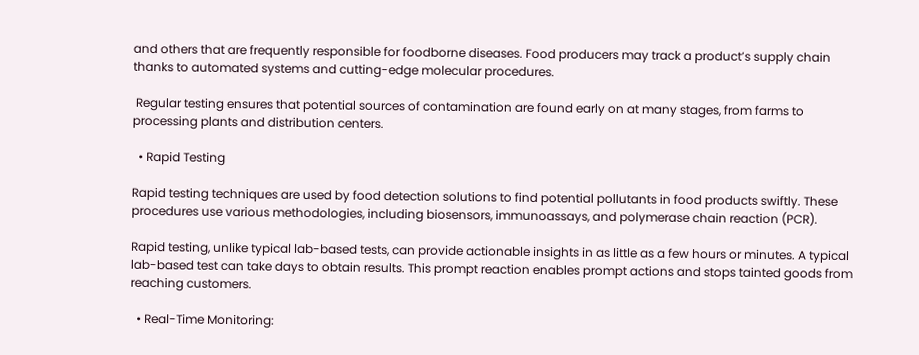and others that are frequently responsible for foodborne diseases. Food producers may track a product’s supply chain thanks to automated systems and cutting-edge molecular procedures.

 Regular testing ensures that potential sources of contamination are found early on at many stages, from farms to processing plants and distribution centers.

  • Rapid Testing

Rapid testing techniques are used by food detection solutions to find potential pollutants in food products swiftly. These procedures use various methodologies, including biosensors, immunoassays, and polymerase chain reaction (PCR).

Rapid testing, unlike typical lab-based tests, can provide actionable insights in as little as a few hours or minutes. A typical lab-based test can take days to obtain results. This prompt reaction enables prompt actions and stops tainted goods from reaching customers.

  • Real-Time Monitoring: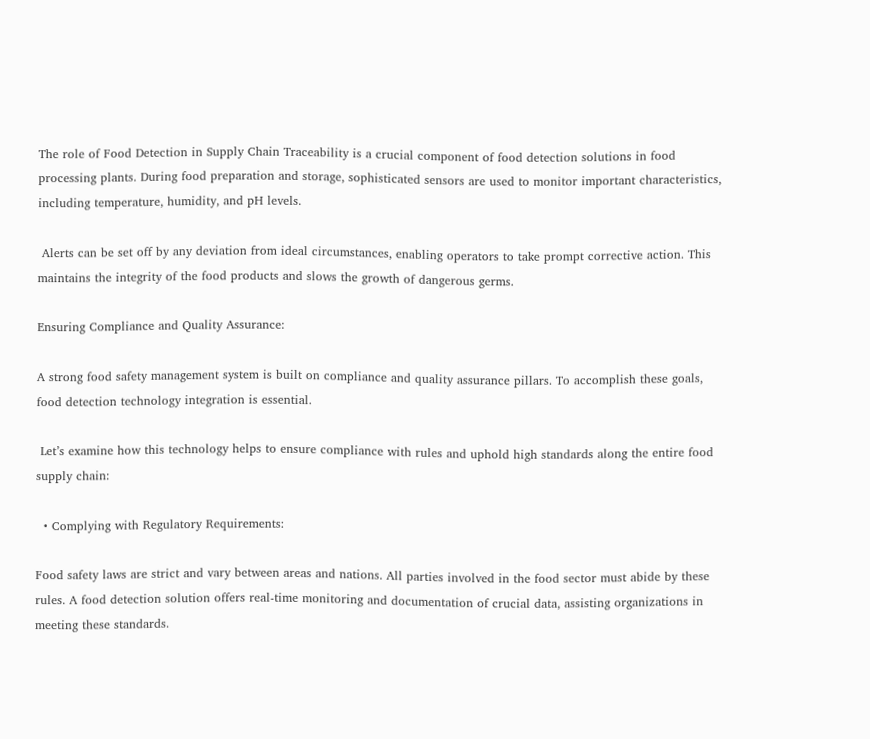The role of Food Detection in Supply Chain Traceability is a crucial component of food detection solutions in food processing plants. During food preparation and storage, sophisticated sensors are used to monitor important characteristics, including temperature, humidity, and pH levels.

 Alerts can be set off by any deviation from ideal circumstances, enabling operators to take prompt corrective action. This maintains the integrity of the food products and slows the growth of dangerous germs.

Ensuring Compliance and Quality Assurance:

A strong food safety management system is built on compliance and quality assurance pillars. To accomplish these goals, food detection technology integration is essential.

 Let’s examine how this technology helps to ensure compliance with rules and uphold high standards along the entire food supply chain:

  • Complying with Regulatory Requirements:

Food safety laws are strict and vary between areas and nations. All parties involved in the food sector must abide by these rules. A food detection solution offers real-time monitoring and documentation of crucial data, assisting organizations in meeting these standards.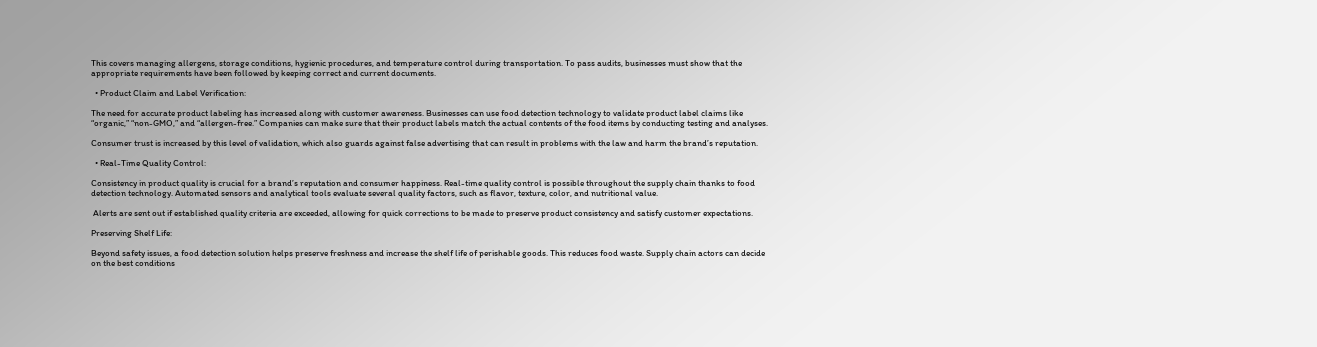This covers managing allergens, storage conditions, hygienic procedures, and temperature control during transportation. To pass audits, businesses must show that the appropriate requirements have been followed by keeping correct and current documents.

  • Product Claim and Label Verification:

The need for accurate product labeling has increased along with customer awareness. Businesses can use food detection technology to validate product label claims like “organic,” “non-GMO,” and “allergen-free.” Companies can make sure that their product labels match the actual contents of the food items by conducting testing and analyses.

Consumer trust is increased by this level of validation, which also guards against false advertising that can result in problems with the law and harm the brand’s reputation.

  • Real-Time Quality Control:

Consistency in product quality is crucial for a brand’s reputation and consumer happiness. Real-time quality control is possible throughout the supply chain thanks to food detection technology. Automated sensors and analytical tools evaluate several quality factors, such as flavor, texture, color, and nutritional value.

 Alerts are sent out if established quality criteria are exceeded, allowing for quick corrections to be made to preserve product consistency and satisfy customer expectations.

Preserving Shelf Life:

Beyond safety issues, a food detection solution helps preserve freshness and increase the shelf life of perishable goods. This reduces food waste. Supply chain actors can decide on the best conditions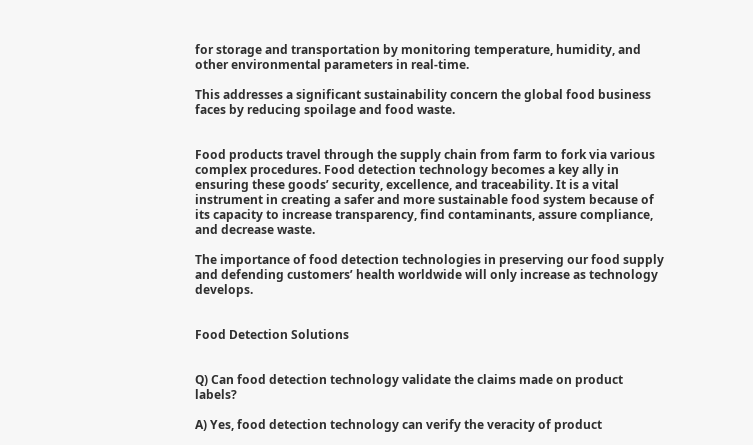for storage and transportation by monitoring temperature, humidity, and other environmental parameters in real-time.

This addresses a significant sustainability concern the global food business faces by reducing spoilage and food waste.


Food products travel through the supply chain from farm to fork via various complex procedures. Food detection technology becomes a key ally in ensuring these goods’ security, excellence, and traceability. It is a vital instrument in creating a safer and more sustainable food system because of its capacity to increase transparency, find contaminants, assure compliance, and decrease waste.

The importance of food detection technologies in preserving our food supply and defending customers’ health worldwide will only increase as technology develops.


Food Detection Solutions


Q) Can food detection technology validate the claims made on product labels?

A) Yes, food detection technology can verify the veracity of product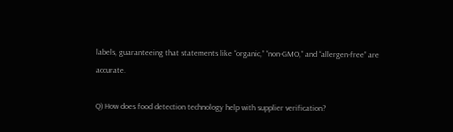labels, guaranteeing that statements like “organic,” “non-GMO,” and “allergen-free” are accurate.

Q) How does food detection technology help with supplier verification?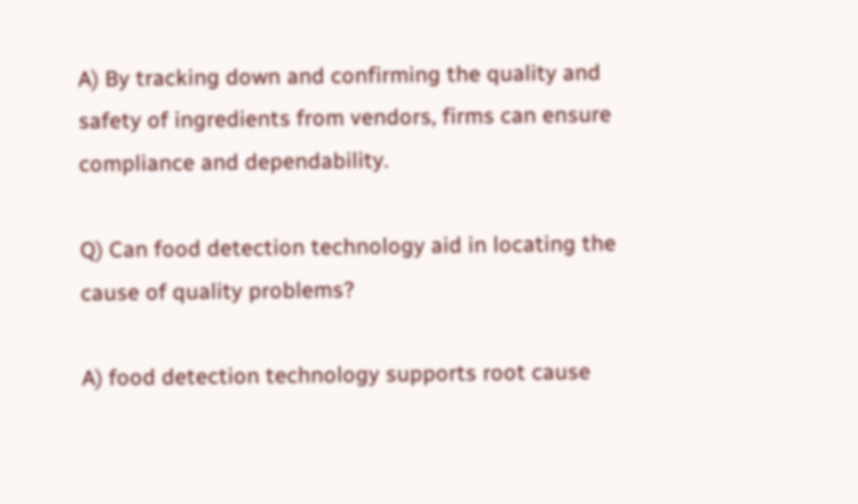A) By tracking down and confirming the quality and safety of ingredients from vendors, firms can ensure compliance and dependability.

Q) Can food detection technology aid in locating the cause of quality problems?

A) food detection technology supports root cause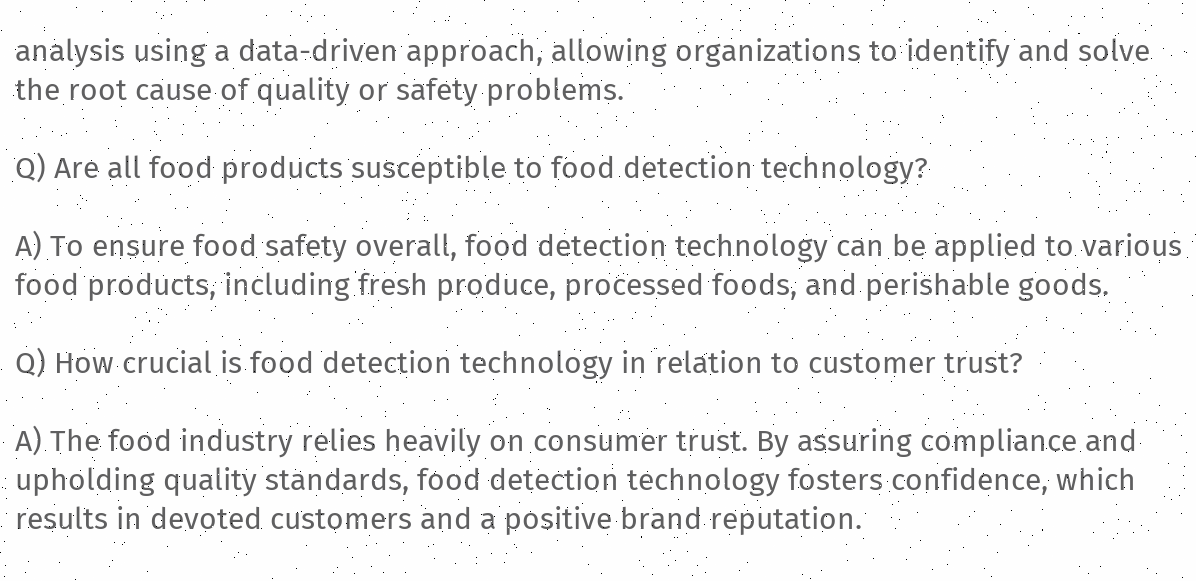analysis using a data-driven approach, allowing organizations to identify and solve the root cause of quality or safety problems.

Q) Are all food products susceptible to food detection technology?

A) To ensure food safety overall, food detection technology can be applied to various food products, including fresh produce, processed foods, and perishable goods.

Q) How crucial is food detection technology in relation to customer trust?

A) The food industry relies heavily on consumer trust. By assuring compliance and upholding quality standards, food detection technology fosters confidence, which results in devoted customers and a positive brand reputation.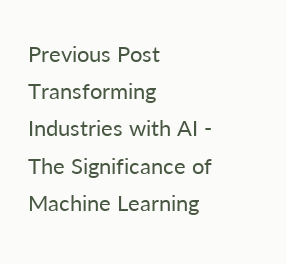Previous Post
Transforming Industries with AI - The Significance of Machine Learning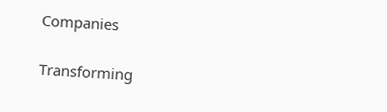Companies

Transforming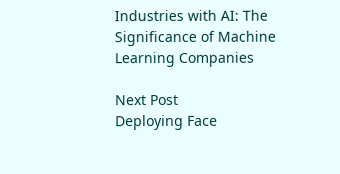Industries with AI: The Significance of Machine Learning Companies

Next Post
Deploying Face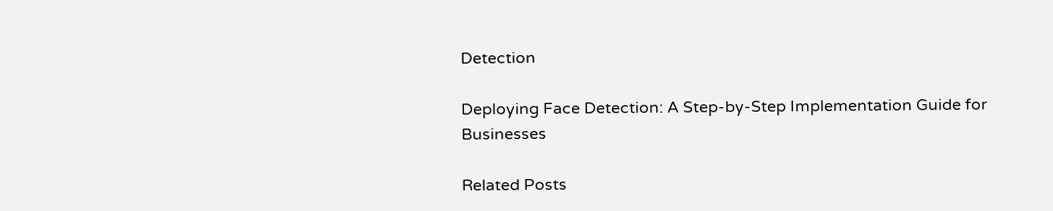Detection

Deploying Face Detection: A Step-by-Step Implementation Guide for Businesses

Related Posts